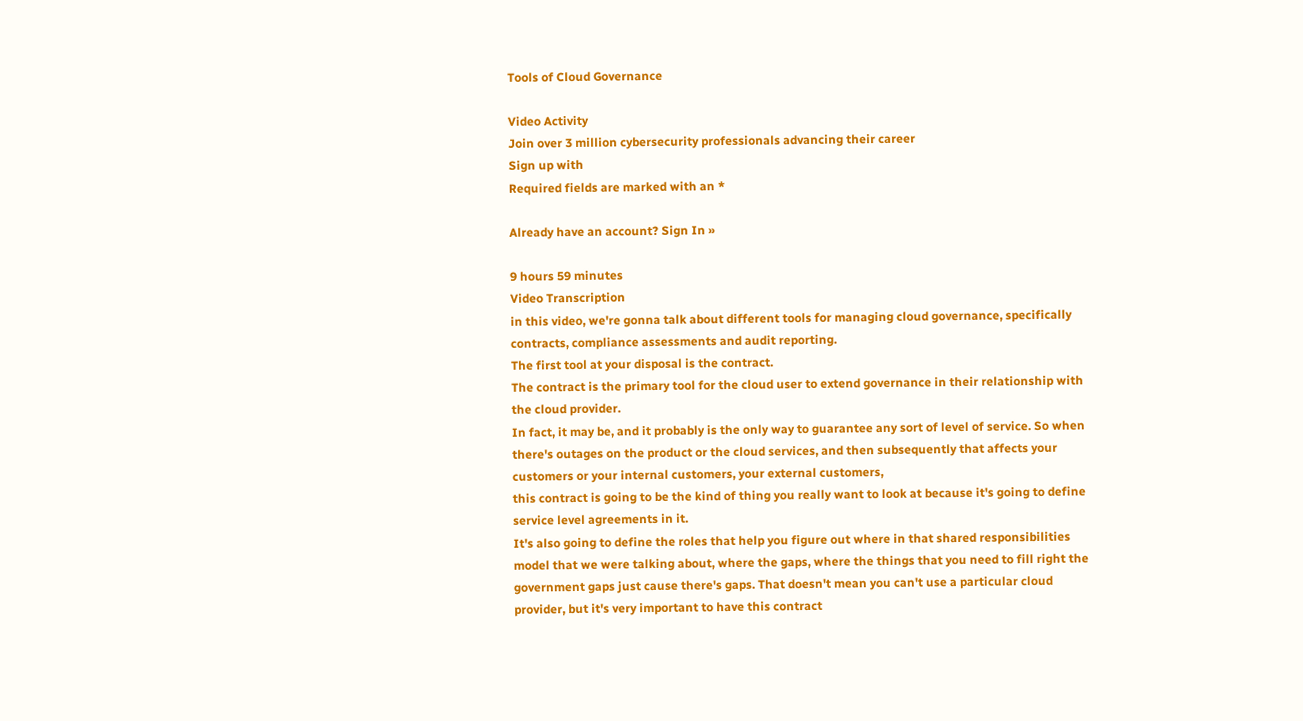Tools of Cloud Governance

Video Activity
Join over 3 million cybersecurity professionals advancing their career
Sign up with
Required fields are marked with an *

Already have an account? Sign In »

9 hours 59 minutes
Video Transcription
in this video, we're gonna talk about different tools for managing cloud governance, specifically contracts, compliance assessments and audit reporting.
The first tool at your disposal is the contract.
The contract is the primary tool for the cloud user to extend governance in their relationship with the cloud provider.
In fact, it may be, and it probably is the only way to guarantee any sort of level of service. So when there's outages on the product or the cloud services, and then subsequently that affects your customers or your internal customers, your external customers,
this contract is going to be the kind of thing you really want to look at because it's going to define service level agreements in it.
It's also going to define the roles that help you figure out where in that shared responsibilities model that we were talking about, where the gaps, where the things that you need to fill right the government gaps just cause there's gaps. That doesn't mean you can't use a particular cloud provider, but it's very important to have this contract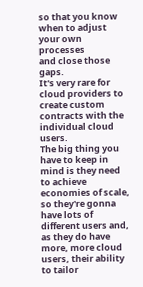so that you know when to adjust your own processes
and close those gaps.
It's very rare for cloud providers to create custom contracts with the individual cloud users.
The big thing you have to keep in mind is they need to achieve economies of scale, so they're gonna have lots of different users and, as they do have more, more cloud users, their ability to tailor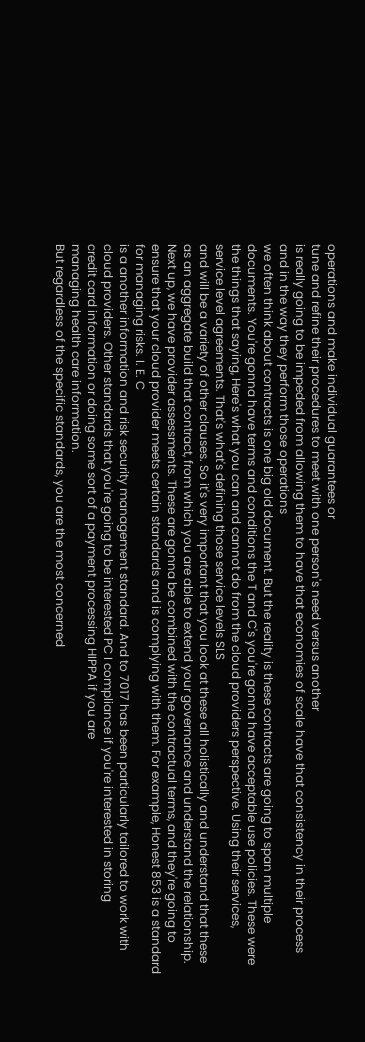operations and make individual guarantees or
tune and refine their procedures to meet with one person's need versus another
is really going to be impeded from allowing them to have that economies of scale have that consistency in their process and in the way they perform those operations
we often think about contracts is one big old document. But the reality is these contracts are going to span multiple documents. You're gonna have terms and conditions the T and C's you're gonna have acceptable use policies. These were the things that saying, Here's what you can and cannot do from the cloud providers perspective. Using their services,
service level agreements. That's what's defining those service levels SLS
and will be a variety of other clauses. So it's very important that you look at these all holistically and understand that these as an aggregate build that contract, from which you are able to extend your governance and understand the relationship.
Next up, we have provider assessments. These are gonna be combined with the contractual terms, and they're going to ensure that your cloud provider meets certain standards and is complying with them. For example, Honest 853 is a standard for managing risks. I. E. C
is a another information and risk security management standard. And to 7017 has been particularly tailored to work with cloud providers. Other standards that you're going to be interested PC I compliance if you're interested in storing
credit card information or doing some sort of a payment processing HIPPA if you are
managing health care information.
But regardless of the specific standards, you are the most concerned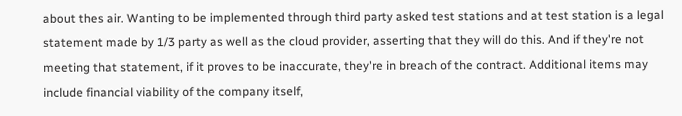about thes air. Wanting to be implemented through third party asked test stations and at test station is a legal statement made by 1/3 party as well as the cloud provider, asserting that they will do this. And if they're not
meeting that statement, if it proves to be inaccurate, they're in breach of the contract. Additional items may include financial viability of the company itself,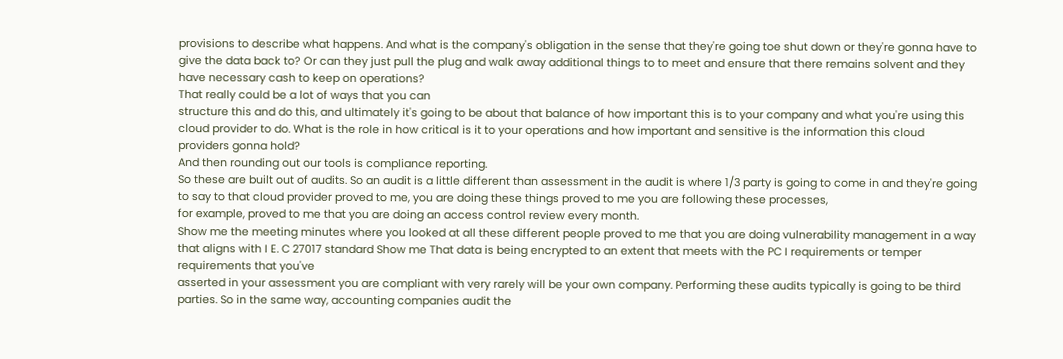provisions to describe what happens. And what is the company's obligation in the sense that they're going toe shut down or they're gonna have to give the data back to? Or can they just pull the plug and walk away additional things to to meet and ensure that there remains solvent and they have necessary cash to keep on operations?
That really could be a lot of ways that you can
structure this and do this, and ultimately it's going to be about that balance of how important this is to your company and what you're using this cloud provider to do. What is the role in how critical is it to your operations and how important and sensitive is the information this cloud providers gonna hold?
And then rounding out our tools is compliance reporting.
So these are built out of audits. So an audit is a little different than assessment in the audit is where 1/3 party is going to come in and they're going to say to that cloud provider proved to me, you are doing these things proved to me you are following these processes,
for example, proved to me that you are doing an access control review every month.
Show me the meeting minutes where you looked at all these different people proved to me that you are doing vulnerability management in a way that aligns with I E. C 27017 standard Show me That data is being encrypted to an extent that meets with the PC I requirements or temper requirements that you've
asserted in your assessment you are compliant with very rarely will be your own company. Performing these audits typically is going to be third parties. So in the same way, accounting companies audit the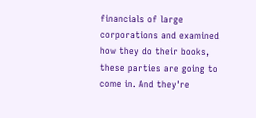financials of large corporations and examined how they do their books,
these parties are going to come in. And they're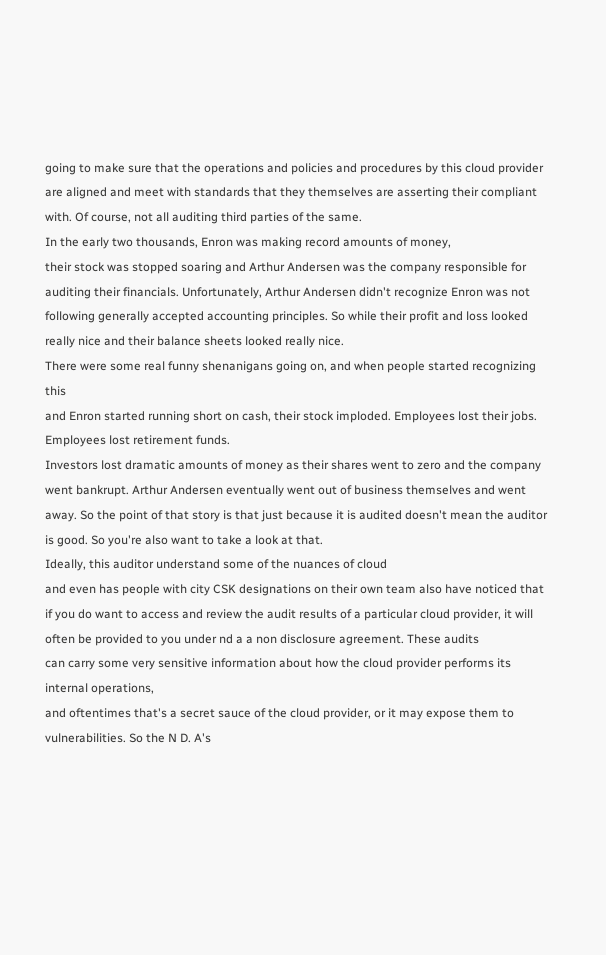going to make sure that the operations and policies and procedures by this cloud provider are aligned and meet with standards that they themselves are asserting their compliant with. Of course, not all auditing third parties of the same.
In the early two thousands, Enron was making record amounts of money,
their stock was stopped soaring and Arthur Andersen was the company responsible for auditing their financials. Unfortunately, Arthur Andersen didn't recognize Enron was not following generally accepted accounting principles. So while their profit and loss looked really nice and their balance sheets looked really nice.
There were some real funny shenanigans going on, and when people started recognizing this
and Enron started running short on cash, their stock imploded. Employees lost their jobs. Employees lost retirement funds.
Investors lost dramatic amounts of money as their shares went to zero and the company went bankrupt. Arthur Andersen eventually went out of business themselves and went away. So the point of that story is that just because it is audited doesn't mean the auditor is good. So you're also want to take a look at that.
Ideally, this auditor understand some of the nuances of cloud
and even has people with city CSK designations on their own team also have noticed that if you do want to access and review the audit results of a particular cloud provider, it will often be provided to you under nd a a non disclosure agreement. These audits
can carry some very sensitive information about how the cloud provider performs its internal operations,
and oftentimes that's a secret sauce of the cloud provider, or it may expose them to vulnerabilities. So the N D. A's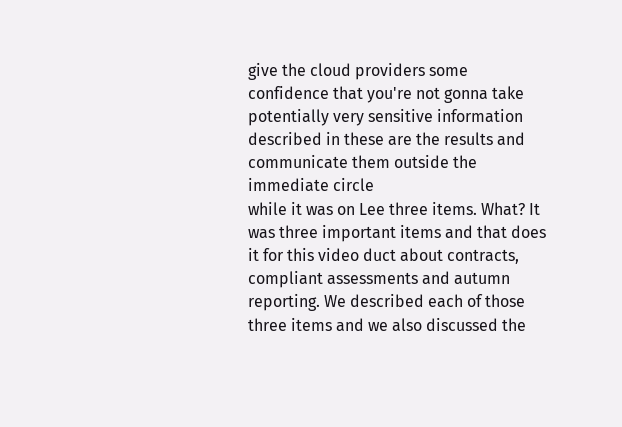give the cloud providers some confidence that you're not gonna take potentially very sensitive information described in these are the results and communicate them outside the immediate circle
while it was on Lee three items. What? It was three important items and that does it for this video duct about contracts, compliant assessments and autumn reporting. We described each of those three items and we also discussed the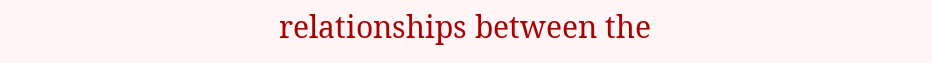relationships between the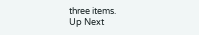three items.
Up Next